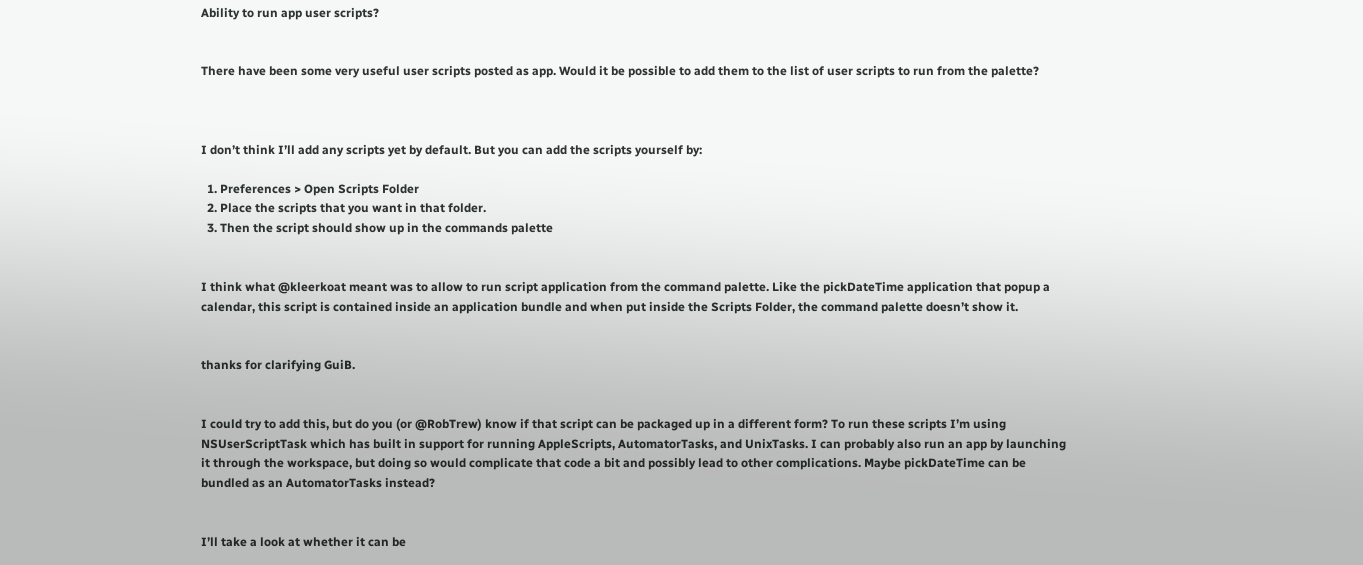Ability to run app user scripts?


There have been some very useful user scripts posted as app. Would it be possible to add them to the list of user scripts to run from the palette?



I don’t think I’ll add any scripts yet by default. But you can add the scripts yourself by:

  1. Preferences > Open Scripts Folder
  2. Place the scripts that you want in that folder.
  3. Then the script should show up in the commands palette


I think what @kleerkoat meant was to allow to run script application from the command palette. Like the pickDateTime application that popup a calendar, this script is contained inside an application bundle and when put inside the Scripts Folder, the command palette doesn’t show it.


thanks for clarifying GuiB.


I could try to add this, but do you (or @RobTrew) know if that script can be packaged up in a different form? To run these scripts I’m using NSUserScriptTask which has built in support for running AppleScripts, AutomatorTasks, and UnixTasks. I can probably also run an app by launching it through the workspace, but doing so would complicate that code a bit and possibly lead to other complications. Maybe pickDateTime can be bundled as an AutomatorTasks instead?


I’ll take a look at whether it can be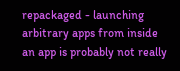repackaged - launching arbitrary apps from inside an app is probably not really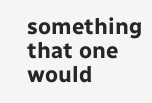something that one would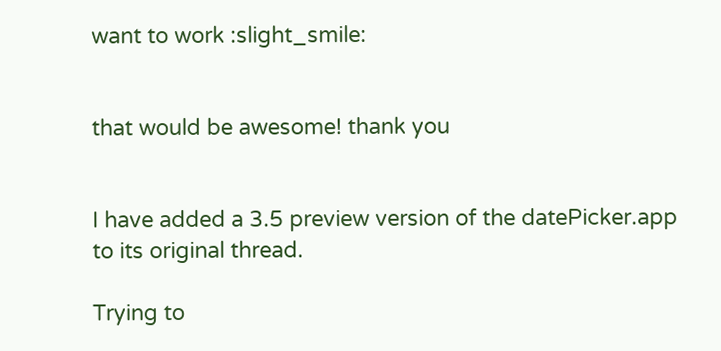want to work :slight_smile:


that would be awesome! thank you


I have added a 3.5 preview version of the datePicker.app to its original thread.

Trying to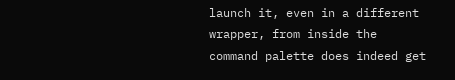launch it, even in a different wrapper, from inside the command palette does indeed get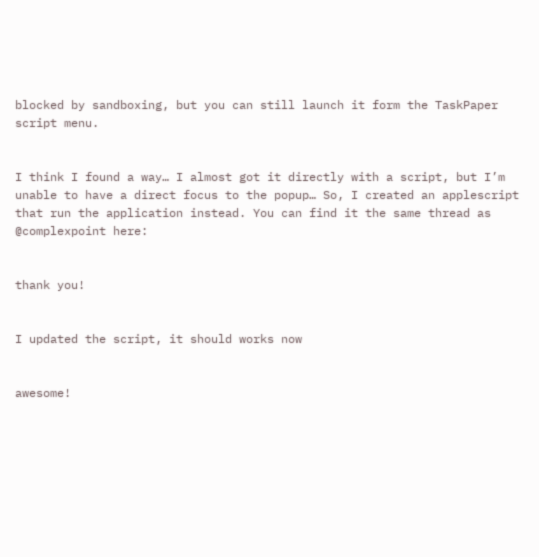blocked by sandboxing, but you can still launch it form the TaskPaper script menu.


I think I found a way… I almost got it directly with a script, but I’m unable to have a direct focus to the popup… So, I created an applescript that run the application instead. You can find it the same thread as @complexpoint here:


thank you!


I updated the script, it should works now


awesome!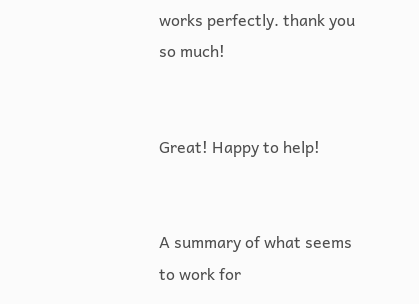works perfectly. thank you so much!


Great! Happy to help!


A summary of what seems to work for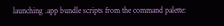launching .app bundle scripts from the command palette: